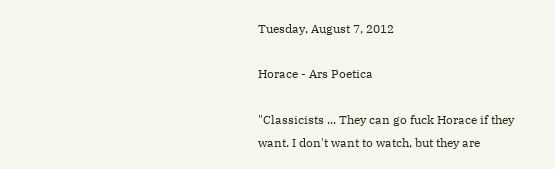Tuesday, August 7, 2012

Horace - Ars Poetica

"Classicists ... They can go fuck Horace if they want. I don't want to watch, but they are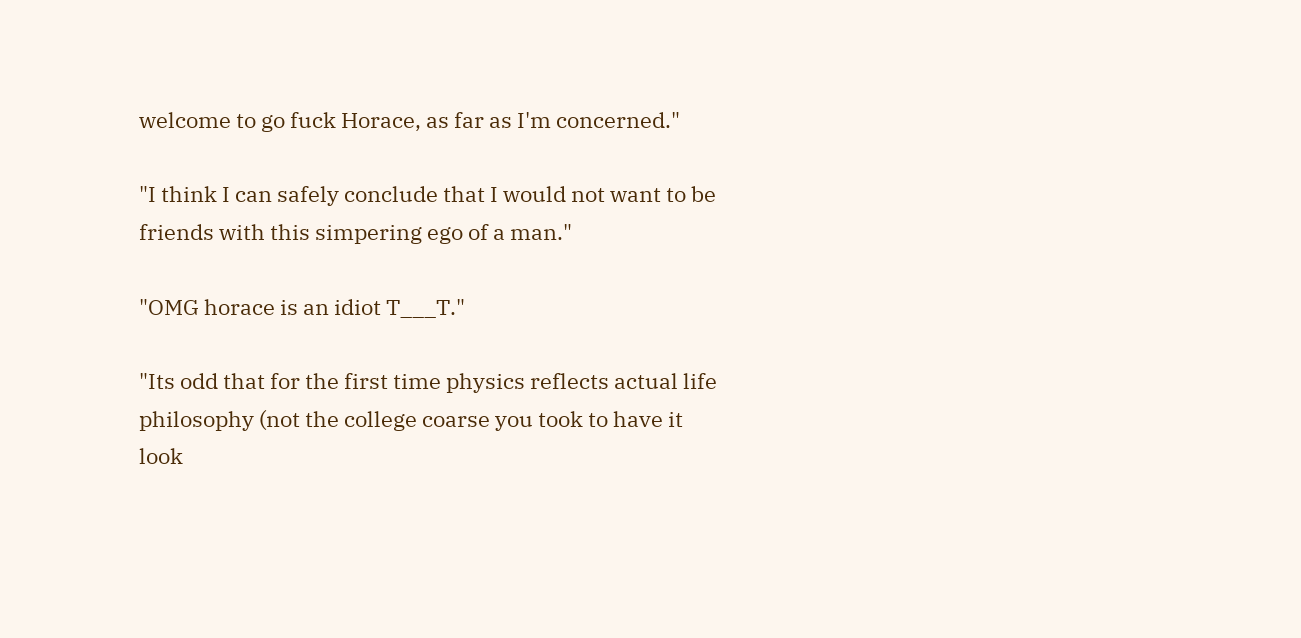welcome to go fuck Horace, as far as I'm concerned."

"I think I can safely conclude that I would not want to be friends with this simpering ego of a man."

"OMG horace is an idiot T___T."

"Its odd that for the first time physics reflects actual life philosophy (not the college coarse you took to have it look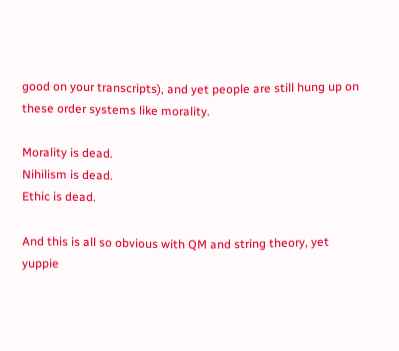good on your transcripts), and yet people are still hung up on these order systems like morality.

Morality is dead.
Nihilism is dead.
Ethic is dead.

And this is all so obvious with QM and string theory, yet yuppie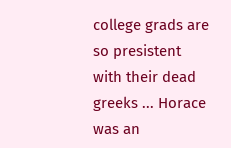college grads are so presistent with their dead greeks ... Horace was an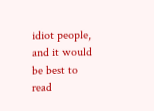idiot people, and it would be best to read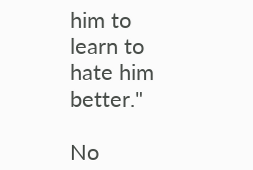him to learn to hate him better."

No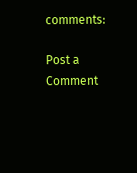comments:

Post a Comment